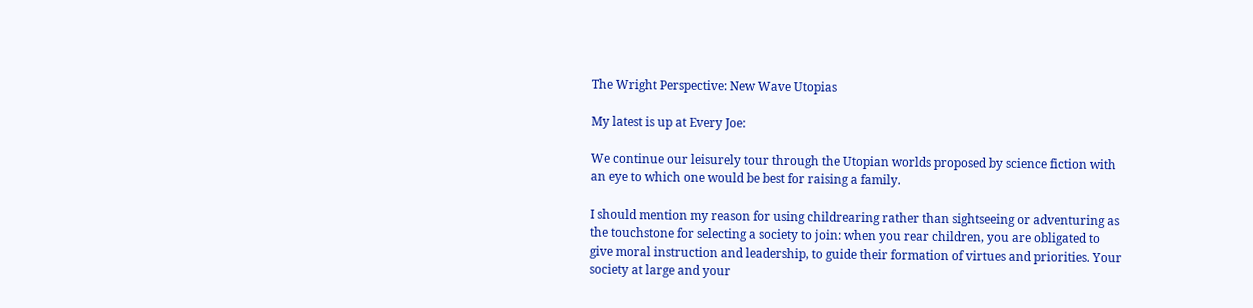The Wright Perspective: New Wave Utopias

My latest is up at Every Joe:

We continue our leisurely tour through the Utopian worlds proposed by science fiction with an eye to which one would be best for raising a family.

I should mention my reason for using childrearing rather than sightseeing or adventuring as the touchstone for selecting a society to join: when you rear children, you are obligated to give moral instruction and leadership, to guide their formation of virtues and priorities. Your society at large and your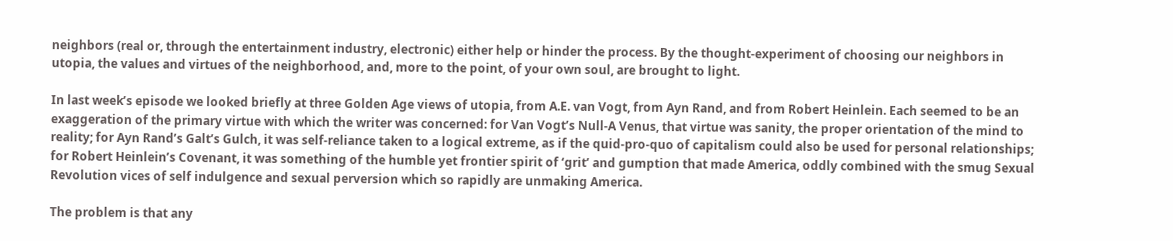neighbors (real or, through the entertainment industry, electronic) either help or hinder the process. By the thought-experiment of choosing our neighbors in utopia, the values and virtues of the neighborhood, and, more to the point, of your own soul, are brought to light.

In last week’s episode we looked briefly at three Golden Age views of utopia, from A.E. van Vogt, from Ayn Rand, and from Robert Heinlein. Each seemed to be an exaggeration of the primary virtue with which the writer was concerned: for Van Vogt’s Null-A Venus, that virtue was sanity, the proper orientation of the mind to reality; for Ayn Rand’s Galt’s Gulch, it was self-reliance taken to a logical extreme, as if the quid-pro-quo of capitalism could also be used for personal relationships; for Robert Heinlein’s Covenant, it was something of the humble yet frontier spirit of ‘grit’ and gumption that made America, oddly combined with the smug Sexual Revolution vices of self indulgence and sexual perversion which so rapidly are unmaking America.

The problem is that any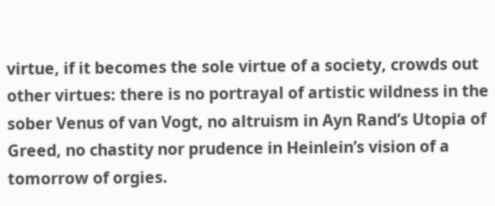virtue, if it becomes the sole virtue of a society, crowds out other virtues: there is no portrayal of artistic wildness in the sober Venus of van Vogt, no altruism in Ayn Rand’s Utopia of Greed, no chastity nor prudence in Heinlein’s vision of a tomorrow of orgies.